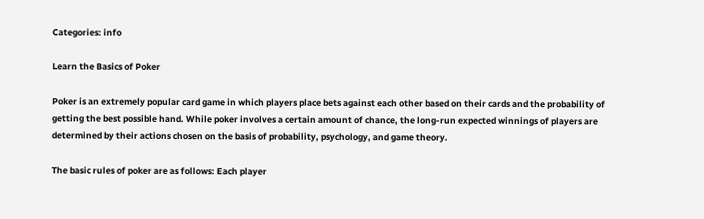Categories: info

Learn the Basics of Poker

Poker is an extremely popular card game in which players place bets against each other based on their cards and the probability of getting the best possible hand. While poker involves a certain amount of chance, the long-run expected winnings of players are determined by their actions chosen on the basis of probability, psychology, and game theory.

The basic rules of poker are as follows: Each player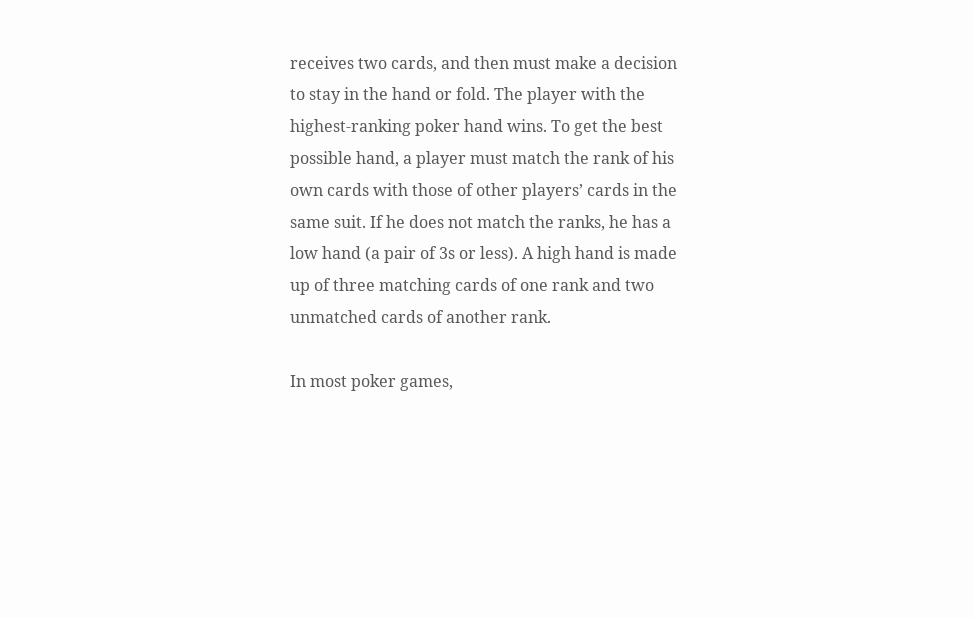receives two cards, and then must make a decision to stay in the hand or fold. The player with the highest-ranking poker hand wins. To get the best possible hand, a player must match the rank of his own cards with those of other players’ cards in the same suit. If he does not match the ranks, he has a low hand (a pair of 3s or less). A high hand is made up of three matching cards of one rank and two unmatched cards of another rank.

In most poker games,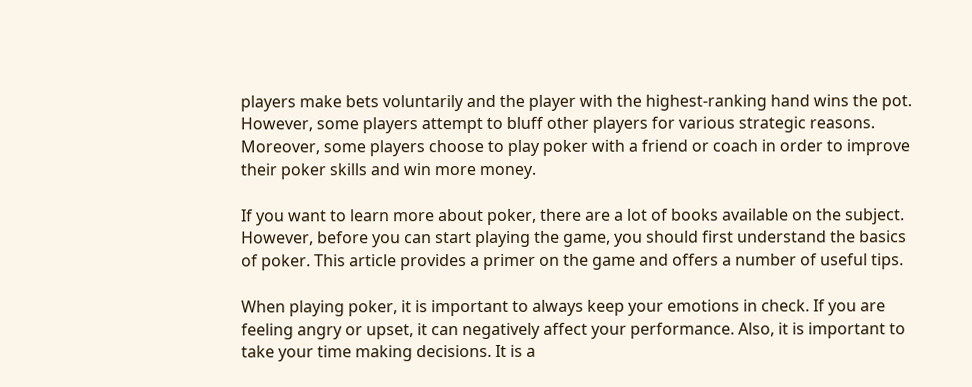players make bets voluntarily and the player with the highest-ranking hand wins the pot. However, some players attempt to bluff other players for various strategic reasons. Moreover, some players choose to play poker with a friend or coach in order to improve their poker skills and win more money.

If you want to learn more about poker, there are a lot of books available on the subject. However, before you can start playing the game, you should first understand the basics of poker. This article provides a primer on the game and offers a number of useful tips.

When playing poker, it is important to always keep your emotions in check. If you are feeling angry or upset, it can negatively affect your performance. Also, it is important to take your time making decisions. It is a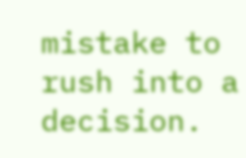mistake to rush into a decision.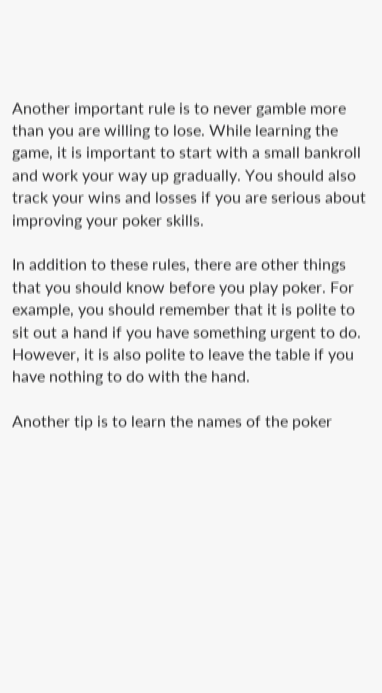Another important rule is to never gamble more than you are willing to lose. While learning the game, it is important to start with a small bankroll and work your way up gradually. You should also track your wins and losses if you are serious about improving your poker skills.

In addition to these rules, there are other things that you should know before you play poker. For example, you should remember that it is polite to sit out a hand if you have something urgent to do. However, it is also polite to leave the table if you have nothing to do with the hand.

Another tip is to learn the names of the poker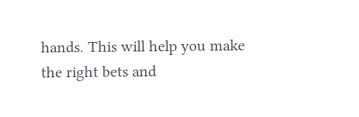hands. This will help you make the right bets and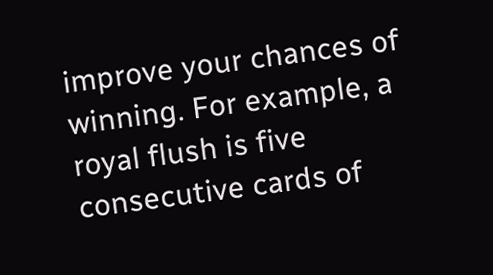improve your chances of winning. For example, a royal flush is five consecutive cards of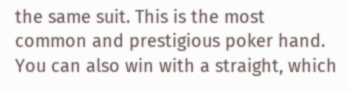the same suit. This is the most common and prestigious poker hand. You can also win with a straight, which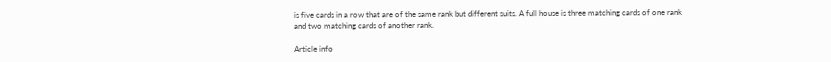is five cards in a row that are of the same rank but different suits. A full house is three matching cards of one rank and two matching cards of another rank.

Article info